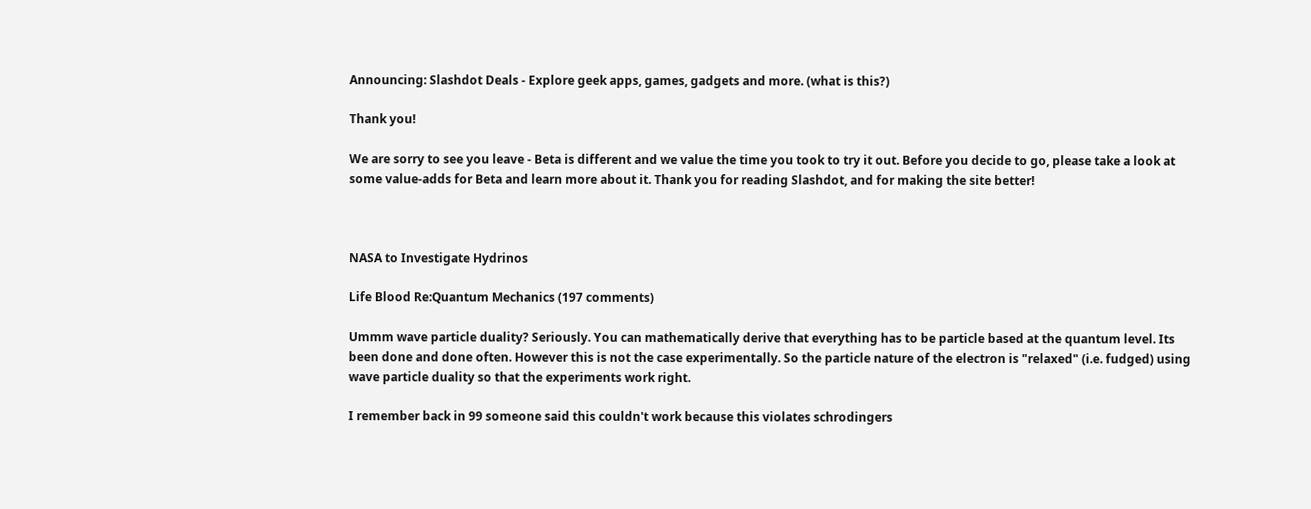Announcing: Slashdot Deals - Explore geek apps, games, gadgets and more. (what is this?)

Thank you!

We are sorry to see you leave - Beta is different and we value the time you took to try it out. Before you decide to go, please take a look at some value-adds for Beta and learn more about it. Thank you for reading Slashdot, and for making the site better!



NASA to Investigate Hydrinos

Life Blood Re:Quantum Mechanics (197 comments)

Ummm wave particle duality? Seriously. You can mathematically derive that everything has to be particle based at the quantum level. Its been done and done often. However this is not the case experimentally. So the particle nature of the electron is "relaxed" (i.e. fudged) using wave particle duality so that the experiments work right.

I remember back in 99 someone said this couldn't work because this violates schrodingers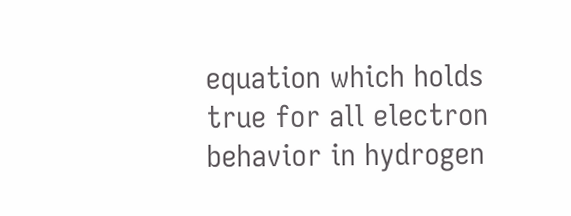equation which holds true for all electron behavior in hydrogen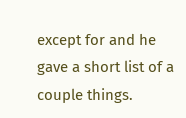except for and he gave a short list of a couple things.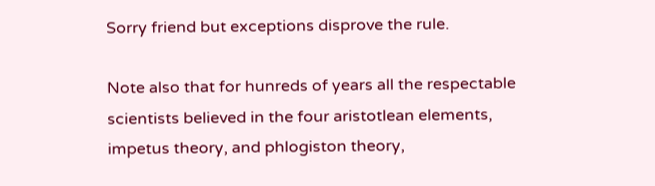Sorry friend but exceptions disprove the rule.

Note also that for hunreds of years all the respectable scientists believed in the four aristotlean elements, impetus theory, and phlogiston theory,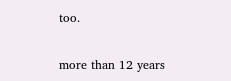too.

more than 12 years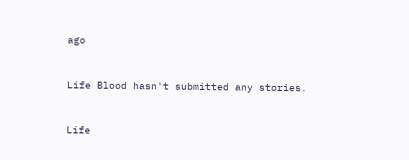ago


Life Blood hasn't submitted any stories.


Life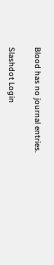Blood has no journal entries.

Slashdot Login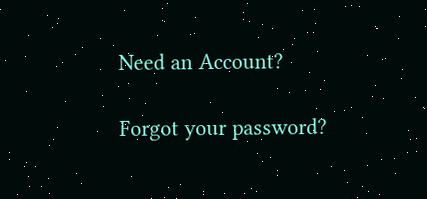Need an Account?

Forgot your password?